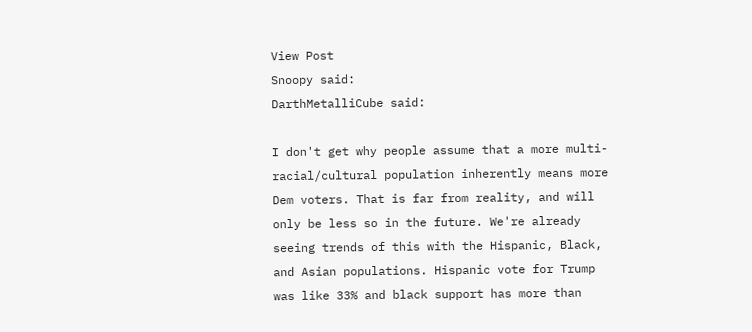View Post
Snoopy said:
DarthMetalliCube said:

I don't get why people assume that a more multi-racial/cultural population inherently means more Dem voters. That is far from reality, and will only be less so in the future. We're already seeing trends of this with the Hispanic, Black, and Asian populations. Hispanic vote for Trump was like 33% and black support has more than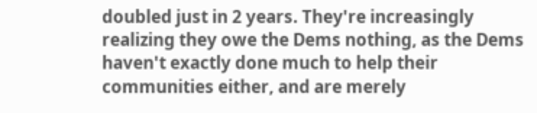doubled just in 2 years. They're increasingly realizing they owe the Dems nothing, as the Dems haven't exactly done much to help their communities either, and are merely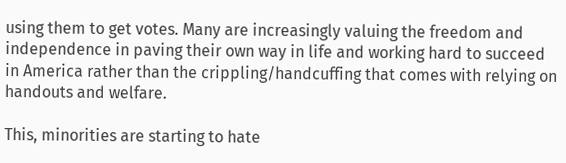using them to get votes. Many are increasingly valuing the freedom and independence in paving their own way in life and working hard to succeed in America rather than the crippling/handcuffing that comes with relying on handouts and welfare.

This, minorities are starting to hate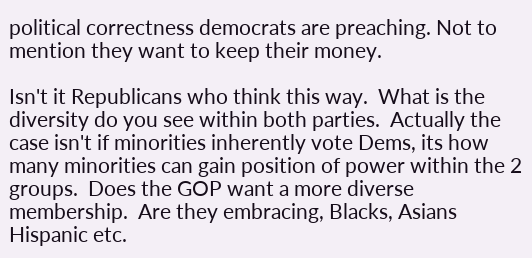political correctness democrats are preaching. Not to mention they want to keep their money.

Isn't it Republicans who think this way.  What is the diversity do you see within both parties.  Actually the case isn't if minorities inherently vote Dems, its how many minorities can gain position of power within the 2 groups.  Does the GOP want a more diverse membership.  Are they embracing, Blacks, Asians Hispanic etc.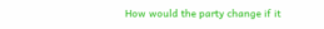How would the party change if it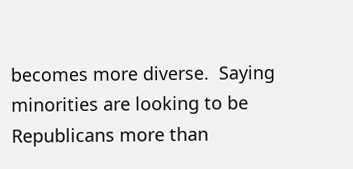becomes more diverse.  Saying minorities are looking to be Republicans more than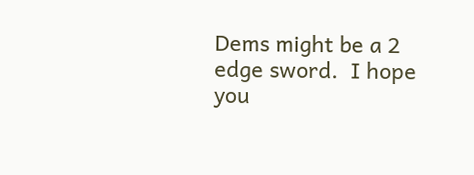Dems might be a 2 edge sword.  I hope you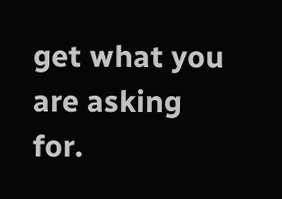get what you are asking for.